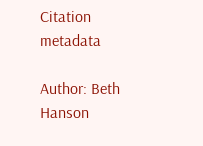Citation metadata

Author: Beth Hanson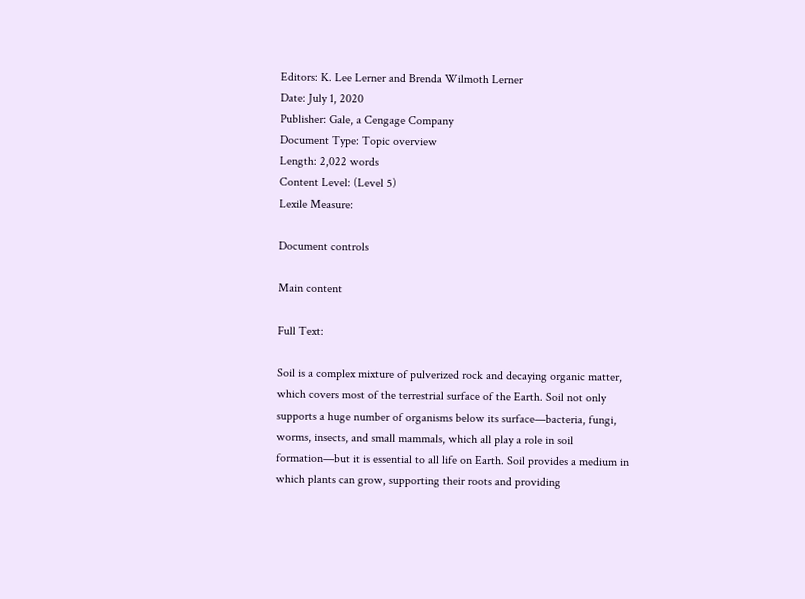Editors: K. Lee Lerner and Brenda Wilmoth Lerner
Date: July 1, 2020
Publisher: Gale, a Cengage Company
Document Type: Topic overview
Length: 2,022 words
Content Level: (Level 5)
Lexile Measure:

Document controls

Main content

Full Text:

Soil is a complex mixture of pulverized rock and decaying organic matter, which covers most of the terrestrial surface of the Earth. Soil not only supports a huge number of organisms below its surface—bacteria, fungi, worms, insects, and small mammals, which all play a role in soil formation—but it is essential to all life on Earth. Soil provides a medium in which plants can grow, supporting their roots and providing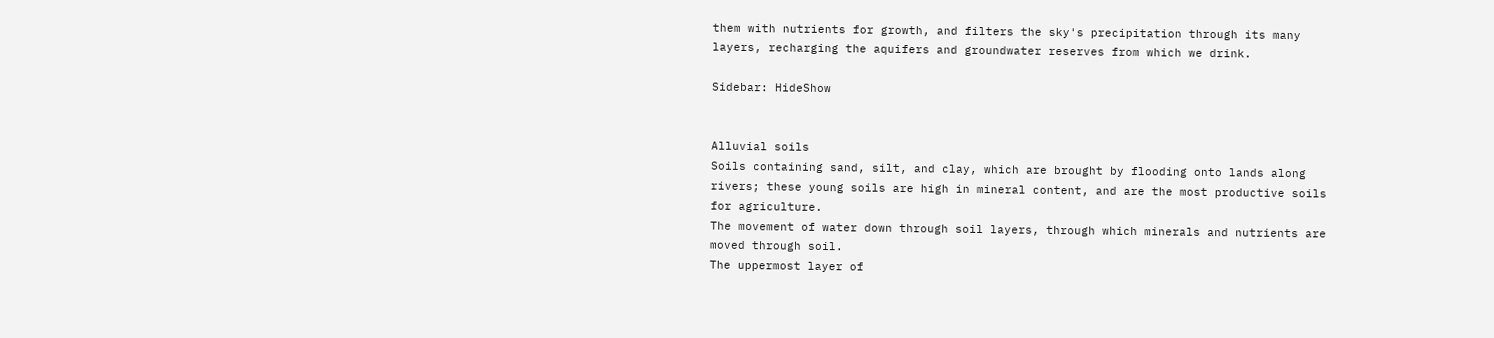them with nutrients for growth, and filters the sky's precipitation through its many layers, recharging the aquifers and groundwater reserves from which we drink.

Sidebar: HideShow


Alluvial soils
Soils containing sand, silt, and clay, which are brought by flooding onto lands along rivers; these young soils are high in mineral content, and are the most productive soils for agriculture.
The movement of water down through soil layers, through which minerals and nutrients are moved through soil.
The uppermost layer of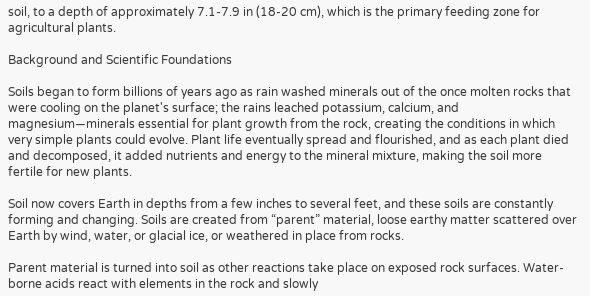soil, to a depth of approximately 7.1-7.9 in (18-20 cm), which is the primary feeding zone for agricultural plants.

Background and Scientific Foundations

Soils began to form billions of years ago as rain washed minerals out of the once molten rocks that were cooling on the planet's surface; the rains leached potassium, calcium, and magnesium—minerals essential for plant growth from the rock, creating the conditions in which very simple plants could evolve. Plant life eventually spread and flourished, and as each plant died and decomposed, it added nutrients and energy to the mineral mixture, making the soil more fertile for new plants.

Soil now covers Earth in depths from a few inches to several feet, and these soils are constantly forming and changing. Soils are created from “parent” material, loose earthy matter scattered over Earth by wind, water, or glacial ice, or weathered in place from rocks.

Parent material is turned into soil as other reactions take place on exposed rock surfaces. Water-borne acids react with elements in the rock and slowly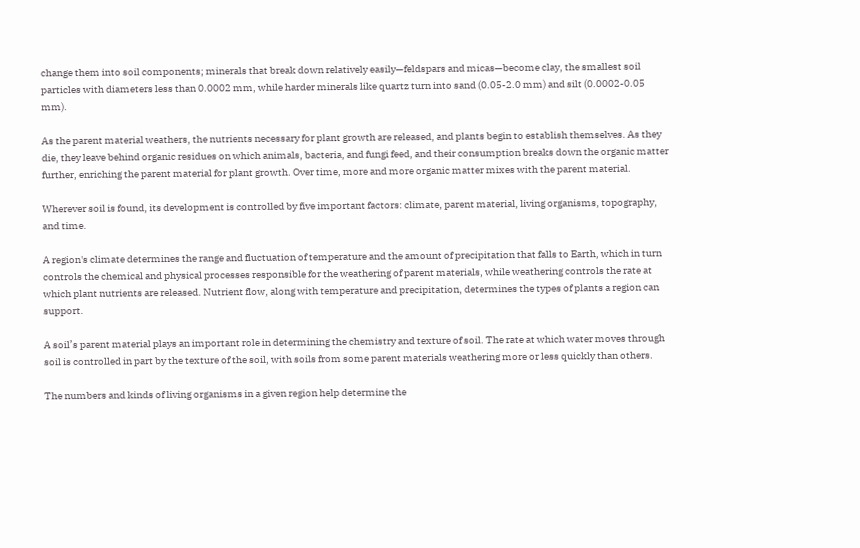change them into soil components; minerals that break down relatively easily—feldspars and micas—become clay, the smallest soil particles with diameters less than 0.0002 mm, while harder minerals like quartz turn into sand (0.05-2.0 mm) and silt (0.0002-0.05 mm).

As the parent material weathers, the nutrients necessary for plant growth are released, and plants begin to establish themselves. As they die, they leave behind organic residues on which animals, bacteria, and fungi feed, and their consumption breaks down the organic matter further, enriching the parent material for plant growth. Over time, more and more organic matter mixes with the parent material.

Wherever soil is found, its development is controlled by five important factors: climate, parent material, living organisms, topography, and time.

A region's climate determines the range and fluctuation of temperature and the amount of precipitation that falls to Earth, which in turn controls the chemical and physical processes responsible for the weathering of parent materials, while weathering controls the rate at which plant nutrients are released. Nutrient flow, along with temperature and precipitation, determines the types of plants a region can support.

A soil’s parent material plays an important role in determining the chemistry and texture of soil. The rate at which water moves through soil is controlled in part by the texture of the soil, with soils from some parent materials weathering more or less quickly than others.

The numbers and kinds of living organisms in a given region help determine the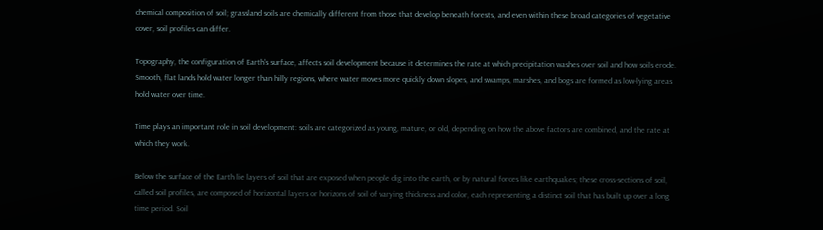chemical composition of soil; grassland soils are chemically different from those that develop beneath forests, and even within these broad categories of vegetative cover, soil profiles can differ.

Topography, the configuration of Earth's surface, affects soil development because it determines the rate at which precipitation washes over soil and how soils erode. Smooth, flat lands hold water longer than hilly regions, where water moves more quickly down slopes, and swamps, marshes, and bogs are formed as low-lying areas hold water over time.

Time plays an important role in soil development: soils are categorized as young, mature, or old, depending on how the above factors are combined, and the rate at which they work.

Below the surface of the Earth lie layers of soil that are exposed when people dig into the earth, or by natural forces like earthquakes; these cross-sections of soil, called soil profiles, are composed of horizontal layers or horizons of soil of varying thickness and color, each representing a distinct soil that has built up over a long time period. Soil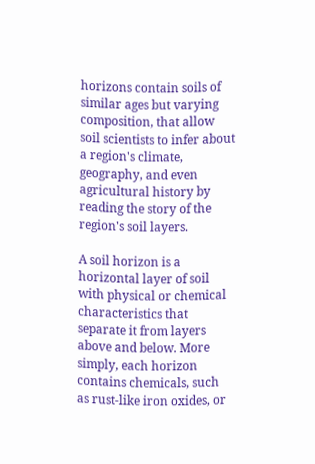horizons contain soils of similar ages but varying composition, that allow soil scientists to infer about a region's climate, geography, and even agricultural history by reading the story of the region's soil layers.

A soil horizon is a horizontal layer of soil with physical or chemical characteristics that separate it from layers above and below. More simply, each horizon contains chemicals, such as rust-like iron oxides, or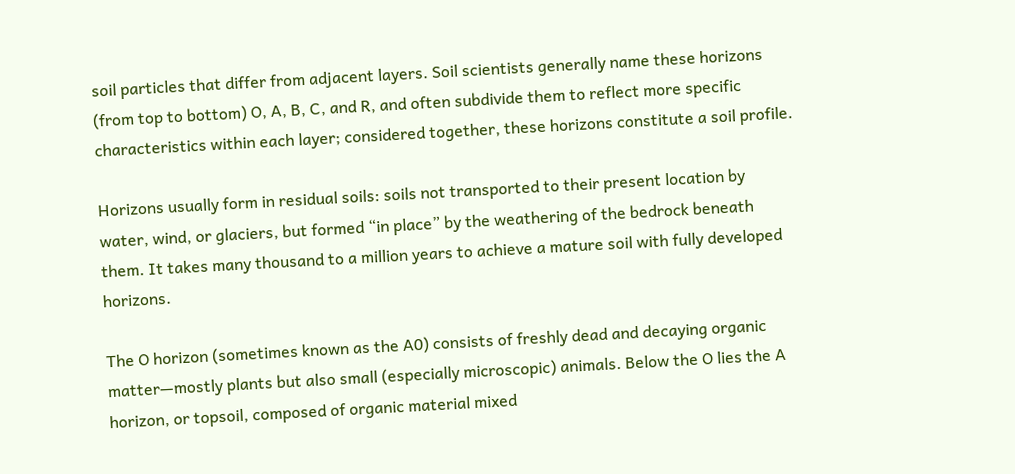soil particles that differ from adjacent layers. Soil scientists generally name these horizons (from top to bottom) O, A, B, C, and R, and often subdivide them to reflect more specific characteristics within each layer; considered together, these horizons constitute a soil profile.

Horizons usually form in residual soils: soils not transported to their present location by water, wind, or glaciers, but formed “in place” by the weathering of the bedrock beneath them. It takes many thousand to a million years to achieve a mature soil with fully developed horizons.

The O horizon (sometimes known as the A0) consists of freshly dead and decaying organic matter—mostly plants but also small (especially microscopic) animals. Below the O lies the A horizon, or topsoil, composed of organic material mixed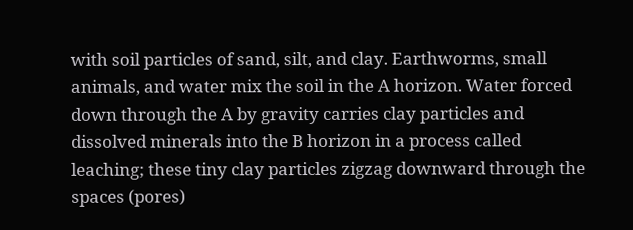with soil particles of sand, silt, and clay. Earthworms, small animals, and water mix the soil in the A horizon. Water forced down through the A by gravity carries clay particles and dissolved minerals into the B horizon in a process called leaching; these tiny clay particles zigzag downward through the spaces (pores)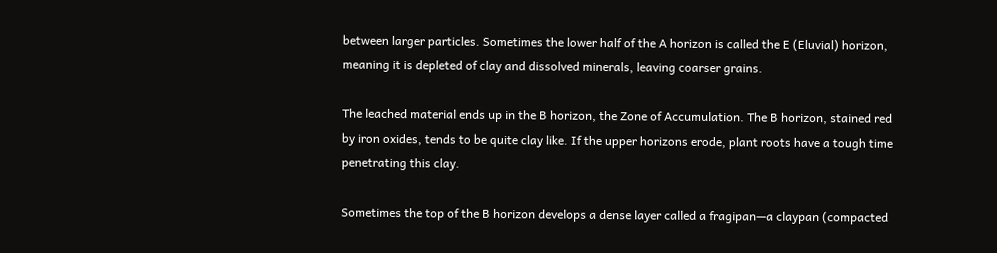between larger particles. Sometimes the lower half of the A horizon is called the E (Eluvial) horizon, meaning it is depleted of clay and dissolved minerals, leaving coarser grains.

The leached material ends up in the B horizon, the Zone of Accumulation. The B horizon, stained red by iron oxides, tends to be quite clay like. If the upper horizons erode, plant roots have a tough time penetrating this clay.

Sometimes the top of the B horizon develops a dense layer called a fragipan—a claypan (compacted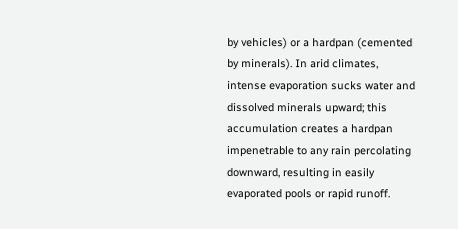by vehicles) or a hardpan (cemented by minerals). In arid climates, intense evaporation sucks water and dissolved minerals upward; this accumulation creates a hardpan impenetrable to any rain percolating downward, resulting in easily evaporated pools or rapid runoff.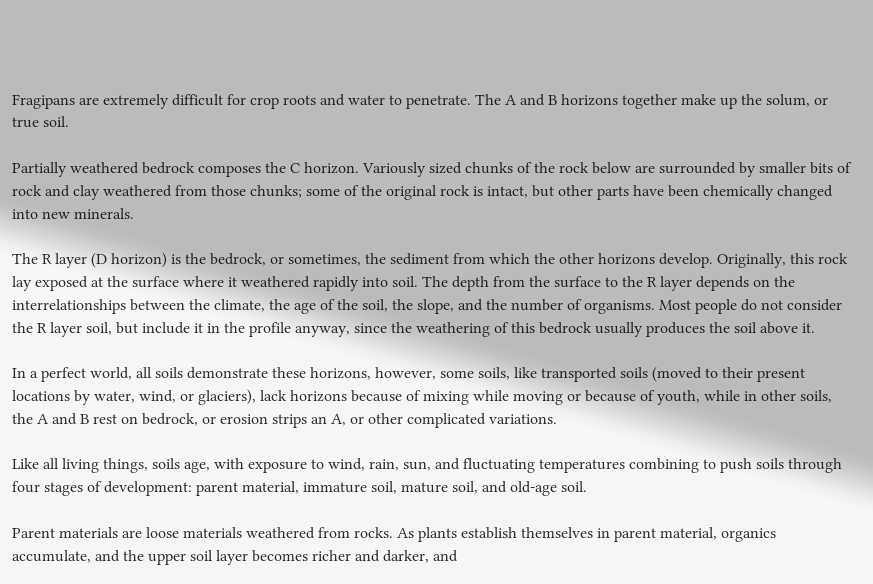Fragipans are extremely difficult for crop roots and water to penetrate. The A and B horizons together make up the solum, or true soil.

Partially weathered bedrock composes the C horizon. Variously sized chunks of the rock below are surrounded by smaller bits of rock and clay weathered from those chunks; some of the original rock is intact, but other parts have been chemically changed into new minerals.

The R layer (D horizon) is the bedrock, or sometimes, the sediment from which the other horizons develop. Originally, this rock lay exposed at the surface where it weathered rapidly into soil. The depth from the surface to the R layer depends on the interrelationships between the climate, the age of the soil, the slope, and the number of organisms. Most people do not consider the R layer soil, but include it in the profile anyway, since the weathering of this bedrock usually produces the soil above it.

In a perfect world, all soils demonstrate these horizons, however, some soils, like transported soils (moved to their present locations by water, wind, or glaciers), lack horizons because of mixing while moving or because of youth, while in other soils, the A and B rest on bedrock, or erosion strips an A, or other complicated variations.

Like all living things, soils age, with exposure to wind, rain, sun, and fluctuating temperatures combining to push soils through four stages of development: parent material, immature soil, mature soil, and old-age soil.

Parent materials are loose materials weathered from rocks. As plants establish themselves in parent material, organics accumulate, and the upper soil layer becomes richer and darker, and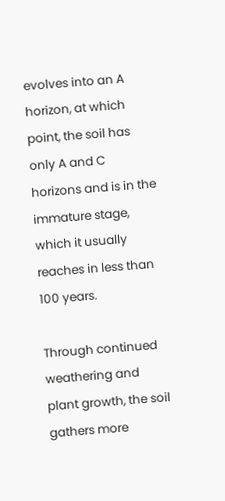evolves into an A horizon, at which point, the soil has only A and C horizons and is in the immature stage, which it usually reaches in less than 100 years.

Through continued weathering and plant growth, the soil gathers more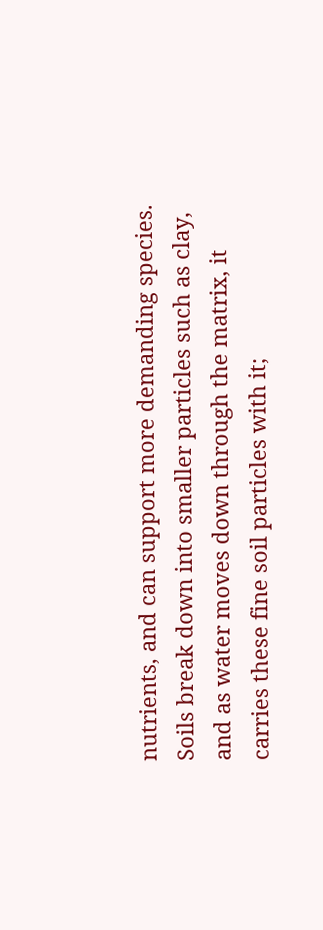nutrients, and can support more demanding species. Soils break down into smaller particles such as clay, and as water moves down through the matrix, it carries these fine soil particles with it;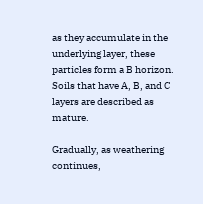as they accumulate in the underlying layer, these particles form a B horizon. Soils that have A, B, and C layers are described as mature.

Gradually, as weathering continues,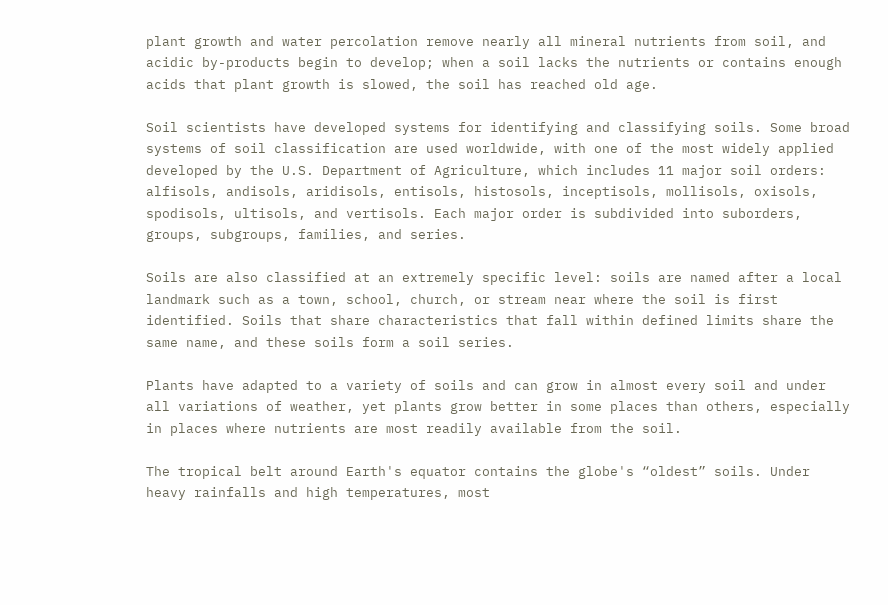plant growth and water percolation remove nearly all mineral nutrients from soil, and acidic by-products begin to develop; when a soil lacks the nutrients or contains enough acids that plant growth is slowed, the soil has reached old age.

Soil scientists have developed systems for identifying and classifying soils. Some broad systems of soil classification are used worldwide, with one of the most widely applied developed by the U.S. Department of Agriculture, which includes 11 major soil orders: alfisols, andisols, aridisols, entisols, histosols, inceptisols, mollisols, oxisols, spodisols, ultisols, and vertisols. Each major order is subdivided into suborders, groups, subgroups, families, and series.

Soils are also classified at an extremely specific level: soils are named after a local landmark such as a town, school, church, or stream near where the soil is first identified. Soils that share characteristics that fall within defined limits share the same name, and these soils form a soil series.

Plants have adapted to a variety of soils and can grow in almost every soil and under all variations of weather, yet plants grow better in some places than others, especially in places where nutrients are most readily available from the soil.

The tropical belt around Earth's equator contains the globe's “oldest” soils. Under heavy rainfalls and high temperatures, most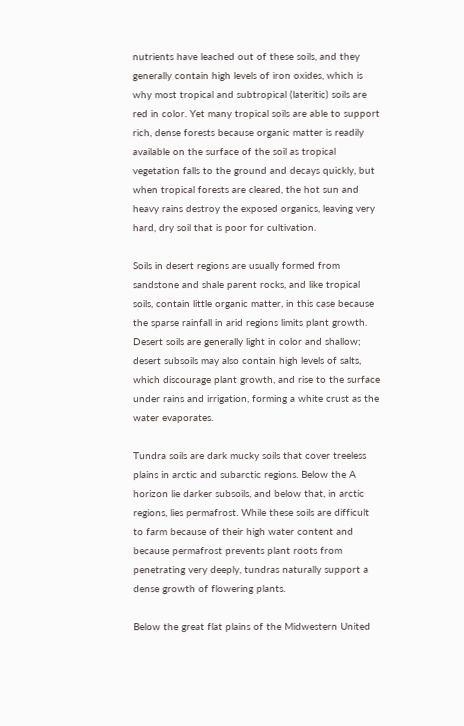nutrients have leached out of these soils, and they generally contain high levels of iron oxides, which is why most tropical and subtropical (lateritic) soils are red in color. Yet many tropical soils are able to support rich, dense forests because organic matter is readily available on the surface of the soil as tropical vegetation falls to the ground and decays quickly, but when tropical forests are cleared, the hot sun and heavy rains destroy the exposed organics, leaving very hard, dry soil that is poor for cultivation.

Soils in desert regions are usually formed from sandstone and shale parent rocks, and like tropical soils, contain little organic matter, in this case because the sparse rainfall in arid regions limits plant growth. Desert soils are generally light in color and shallow; desert subsoils may also contain high levels of salts, which discourage plant growth, and rise to the surface under rains and irrigation, forming a white crust as the water evaporates.

Tundra soils are dark mucky soils that cover treeless plains in arctic and subarctic regions. Below the A horizon lie darker subsoils, and below that, in arctic regions, lies permafrost. While these soils are difficult to farm because of their high water content and because permafrost prevents plant roots from penetrating very deeply, tundras naturally support a dense growth of flowering plants.

Below the great flat plains of the Midwestern United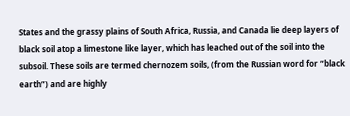States and the grassy plains of South Africa, Russia, and Canada lie deep layers of black soil atop a limestone like layer, which has leached out of the soil into the subsoil. These soils are termed chernozem soils, (from the Russian word for “black earth”) and are highly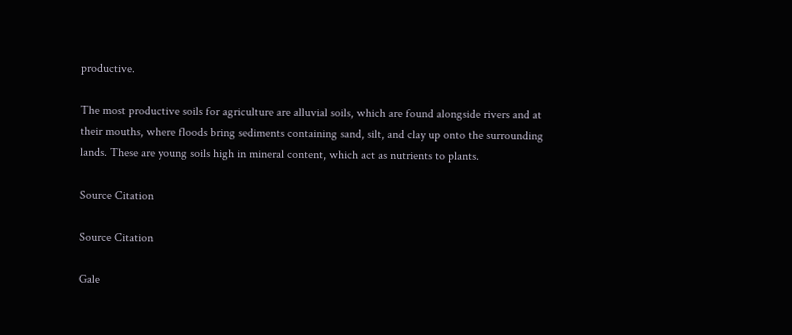productive.

The most productive soils for agriculture are alluvial soils, which are found alongside rivers and at their mouths, where floods bring sediments containing sand, silt, and clay up onto the surrounding lands. These are young soils high in mineral content, which act as nutrients to plants.

Source Citation

Source Citation

Gale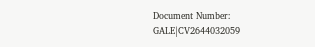Document Number: GALE|CV2644032059